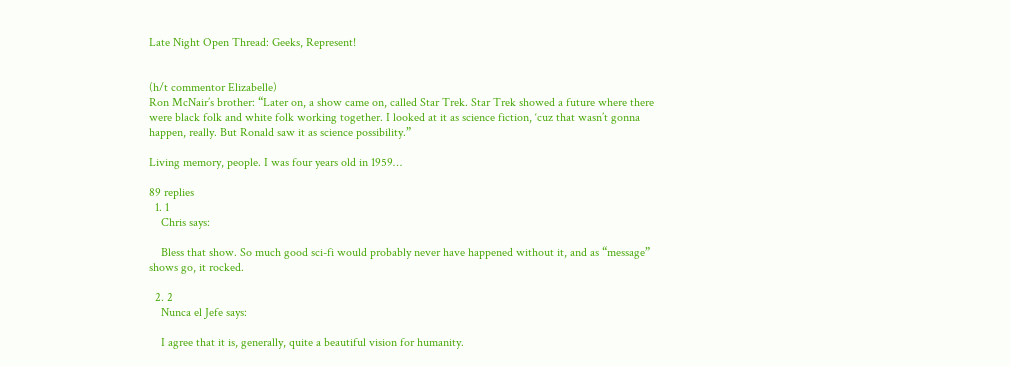Late Night Open Thread: Geeks, Represent!


(h/t commentor Elizabelle)
Ron McNair’s brother: “Later on, a show came on, called Star Trek. Star Trek showed a future where there were black folk and white folk working together. I looked at it as science fiction, ‘cuz that wasn’t gonna happen, really. But Ronald saw it as science possibility.”

Living memory, people. I was four years old in 1959…

89 replies
  1. 1
    Chris says:

    Bless that show. So much good sci-fi would probably never have happened without it, and as “message” shows go, it rocked.

  2. 2
    Nunca el Jefe says:

    I agree that it is, generally, quite a beautiful vision for humanity.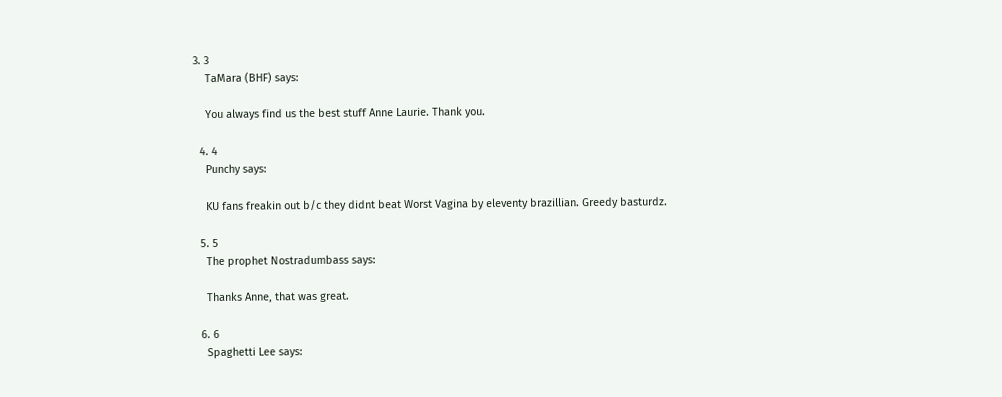3. 3
    TaMara (BHF) says:

    You always find us the best stuff Anne Laurie. Thank you.

  4. 4
    Punchy says:

    KU fans freakin out b/c they didnt beat Worst Vagina by eleventy brazillian. Greedy basturdz.

  5. 5
    The prophet Nostradumbass says:

    Thanks Anne, that was great.

  6. 6
    Spaghetti Lee says: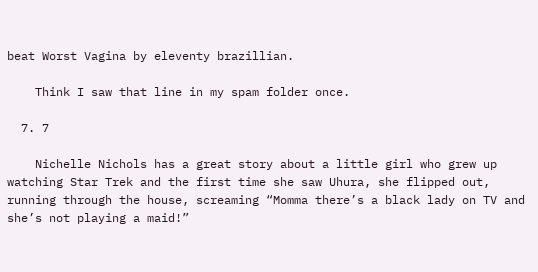beat Worst Vagina by eleventy brazillian.

    Think I saw that line in my spam folder once.

  7. 7

    Nichelle Nichols has a great story about a little girl who grew up watching Star Trek and the first time she saw Uhura, she flipped out, running through the house, screaming “Momma there’s a black lady on TV and she’s not playing a maid!”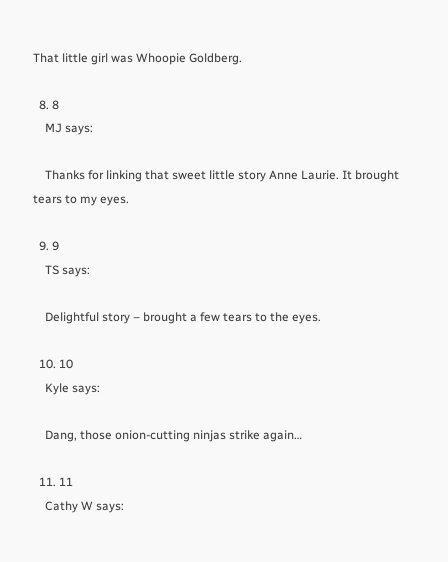That little girl was Whoopie Goldberg.

  8. 8
    MJ says:

    Thanks for linking that sweet little story Anne Laurie. It brought tears to my eyes.

  9. 9
    TS says:

    Delightful story – brought a few tears to the eyes.

  10. 10
    Kyle says:

    Dang, those onion-cutting ninjas strike again…

  11. 11
    Cathy W says: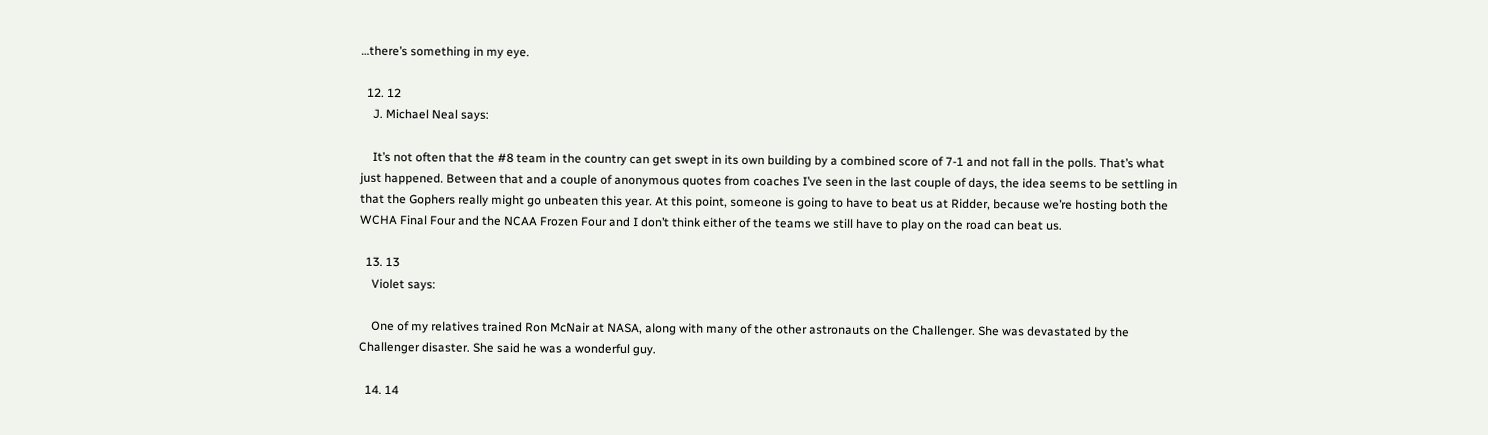…there’s something in my eye.

  12. 12
    J. Michael Neal says:

    It’s not often that the #8 team in the country can get swept in its own building by a combined score of 7-1 and not fall in the polls. That’s what just happened. Between that and a couple of anonymous quotes from coaches I’ve seen in the last couple of days, the idea seems to be settling in that the Gophers really might go unbeaten this year. At this point, someone is going to have to beat us at Ridder, because we’re hosting both the WCHA Final Four and the NCAA Frozen Four and I don’t think either of the teams we still have to play on the road can beat us.

  13. 13
    Violet says:

    One of my relatives trained Ron McNair at NASA, along with many of the other astronauts on the Challenger. She was devastated by the Challenger disaster. She said he was a wonderful guy.

  14. 14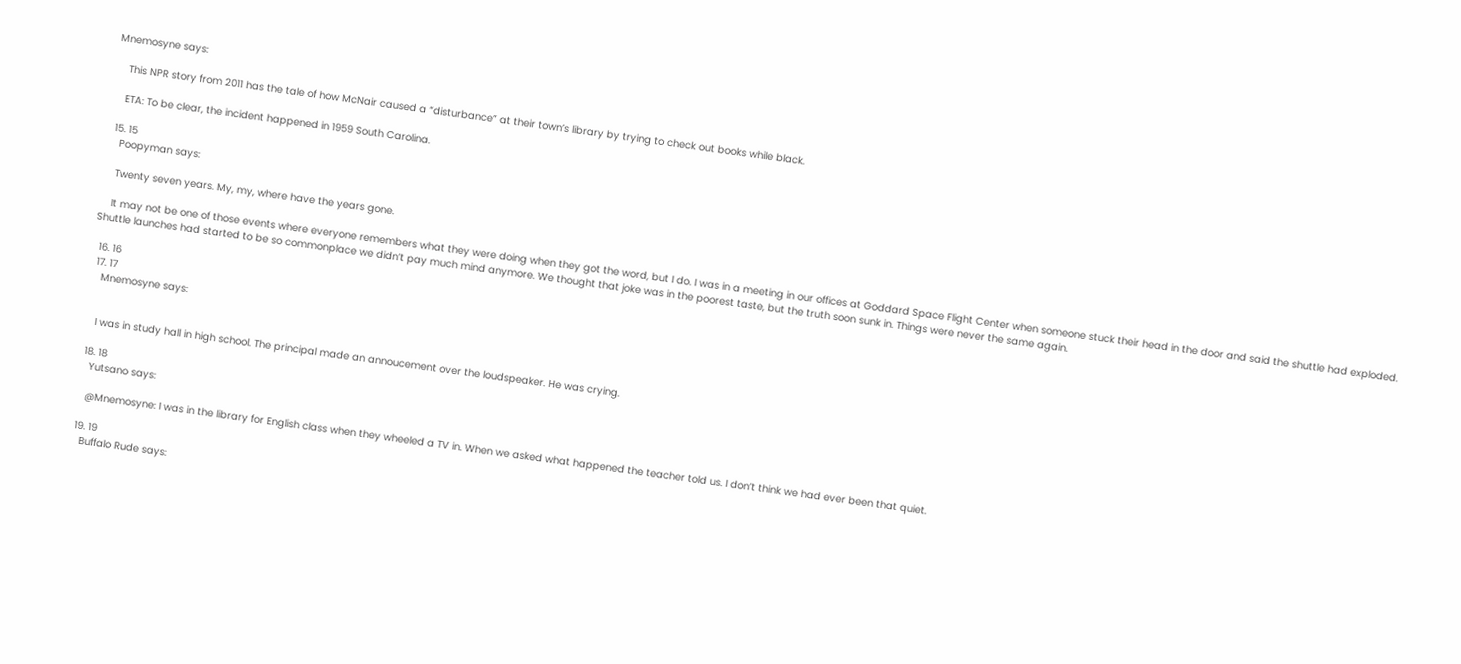Mnemosyne says:

    This NPR story from 2011 has the tale of how McNair caused a “disturbance” at their town’s library by trying to check out books while black.

    ETA: To be clear, the incident happened in 1959 South Carolina.

  15. 15
    Poopyman says:

    Twenty seven years. My, my, where have the years gone.

    It may not be one of those events where everyone remembers what they were doing when they got the word, but I do. I was in a meeting in our offices at Goddard Space Flight Center when someone stuck their head in the door and said the shuttle had exploded. Shuttle launches had started to be so commonplace we didn’t pay much mind anymore. We thought that joke was in the poorest taste, but the truth soon sunk in. Things were never the same again.

  16. 16
  17. 17
    Mnemosyne says:


    I was in study hall in high school. The principal made an annoucement over the loudspeaker. He was crying.

  18. 18
    Yutsano says:

    @Mnemosyne: I was in the library for English class when they wheeled a TV in. When we asked what happened the teacher told us. I don’t think we had ever been that quiet.

  19. 19
    Buffalo Rude says: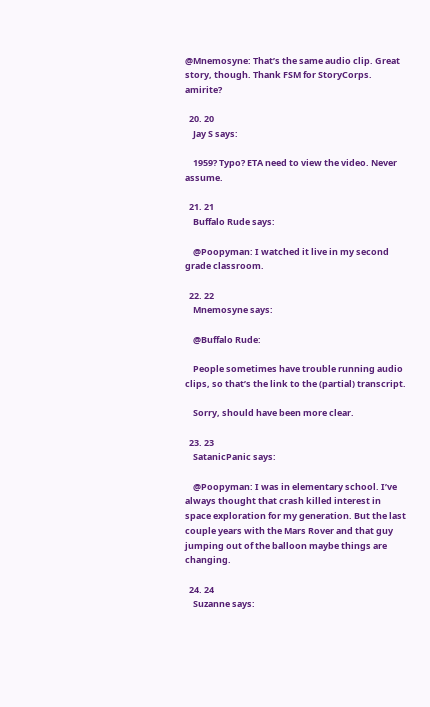@Mnemosyne: That’s the same audio clip. Great story, though. Thank FSM for StoryCorps. amirite?

  20. 20
    Jay S says:

    1959? Typo? ETA need to view the video. Never assume.

  21. 21
    Buffalo Rude says:

    @Poopyman: I watched it live in my second grade classroom.

  22. 22
    Mnemosyne says:

    @Buffalo Rude:

    People sometimes have trouble running audio clips, so that’s the link to the (partial) transcript.

    Sorry, should have been more clear.

  23. 23
    SatanicPanic says:

    @Poopyman: I was in elementary school. I’ve always thought that crash killed interest in space exploration for my generation. But the last couple years with the Mars Rover and that guy jumping out of the balloon maybe things are changing.

  24. 24
    Suzanne says: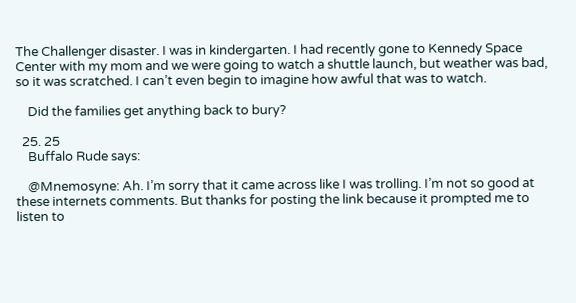The Challenger disaster. I was in kindergarten. I had recently gone to Kennedy Space Center with my mom and we were going to watch a shuttle launch, but weather was bad, so it was scratched. I can’t even begin to imagine how awful that was to watch.

    Did the families get anything back to bury?

  25. 25
    Buffalo Rude says:

    @Mnemosyne: Ah. I’m sorry that it came across like I was trolling. I’m not so good at these internets comments. But thanks for posting the link because it prompted me to listen to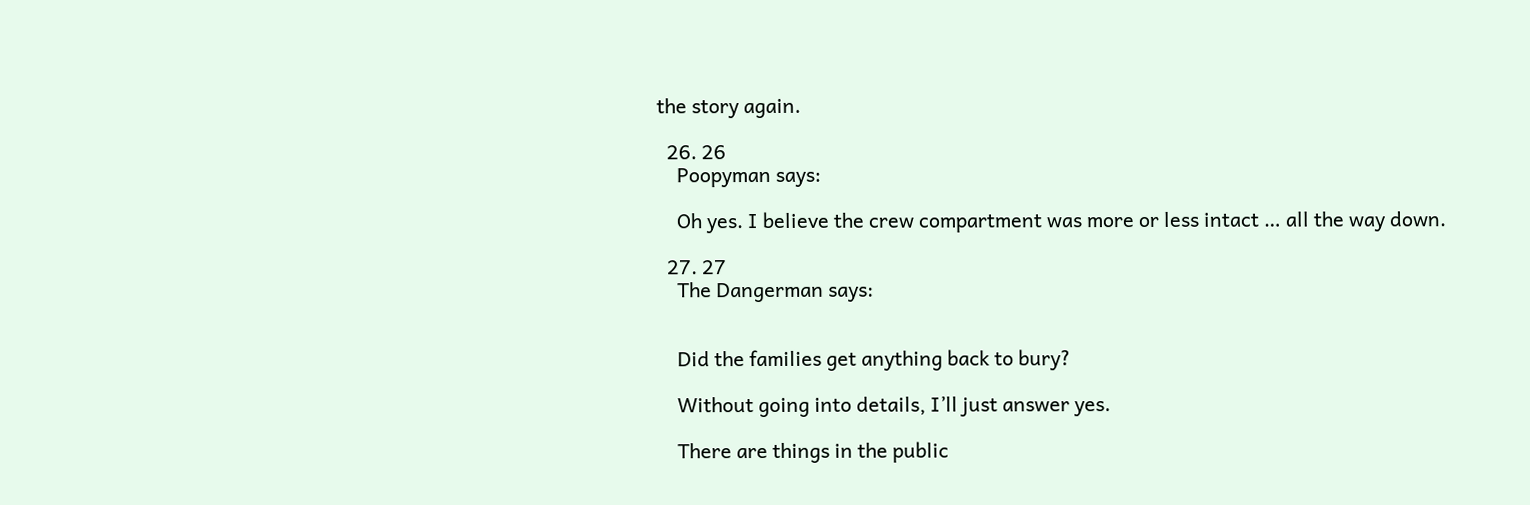the story again.

  26. 26
    Poopyman says:

    Oh yes. I believe the crew compartment was more or less intact … all the way down.

  27. 27
    The Dangerman says:


    Did the families get anything back to bury?

    Without going into details, I’ll just answer yes.

    There are things in the public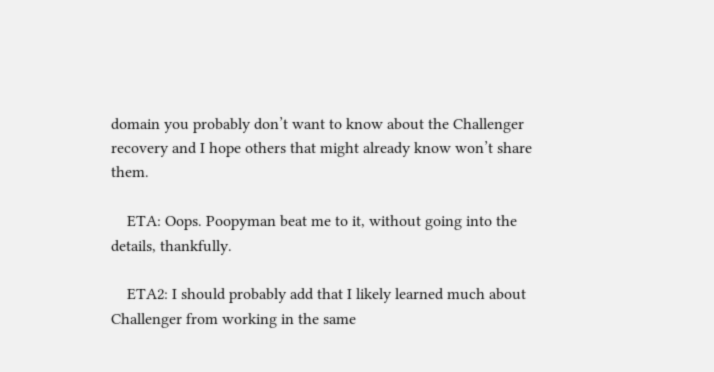domain you probably don’t want to know about the Challenger recovery and I hope others that might already know won’t share them.

    ETA: Oops. Poopyman beat me to it, without going into the details, thankfully.

    ETA2: I should probably add that I likely learned much about Challenger from working in the same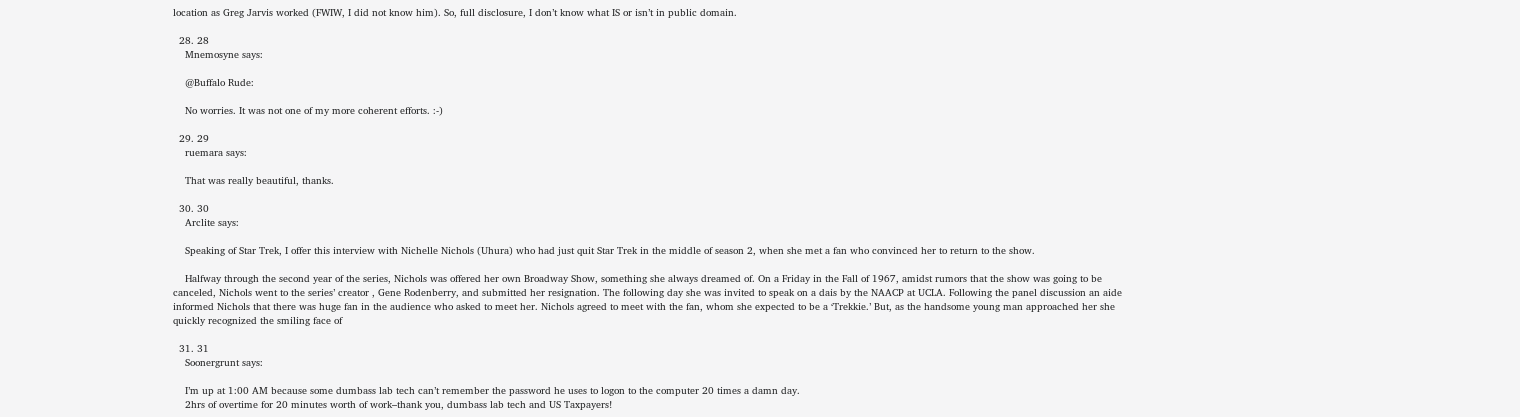location as Greg Jarvis worked (FWIW, I did not know him). So, full disclosure, I don’t know what IS or isn’t in public domain.

  28. 28
    Mnemosyne says:

    @Buffalo Rude:

    No worries. It was not one of my more coherent efforts. :-)

  29. 29
    ruemara says:

    That was really beautiful, thanks.

  30. 30
    Arclite says:

    Speaking of Star Trek, I offer this interview with Nichelle Nichols (Uhura) who had just quit Star Trek in the middle of season 2, when she met a fan who convinced her to return to the show.

    Halfway through the second year of the series, Nichols was offered her own Broadway Show, something she always dreamed of. On a Friday in the Fall of 1967, amidst rumors that the show was going to be canceled, Nichols went to the series’ creator , Gene Rodenberry, and submitted her resignation. The following day she was invited to speak on a dais by the NAACP at UCLA. Following the panel discussion an aide informed Nichols that there was huge fan in the audience who asked to meet her. Nichols agreed to meet with the fan, whom she expected to be a ‘Trekkie.’ But, as the handsome young man approached her she quickly recognized the smiling face of

  31. 31
    Soonergrunt says:

    I’m up at 1:00 AM because some dumbass lab tech can’t remember the password he uses to logon to the computer 20 times a damn day.
    2hrs of overtime for 20 minutes worth of work–thank you, dumbass lab tech and US Taxpayers!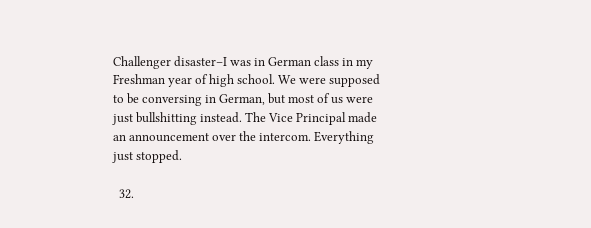Challenger disaster–I was in German class in my Freshman year of high school. We were supposed to be conversing in German, but most of us were just bullshitting instead. The Vice Principal made an announcement over the intercom. Everything just stopped.

  32.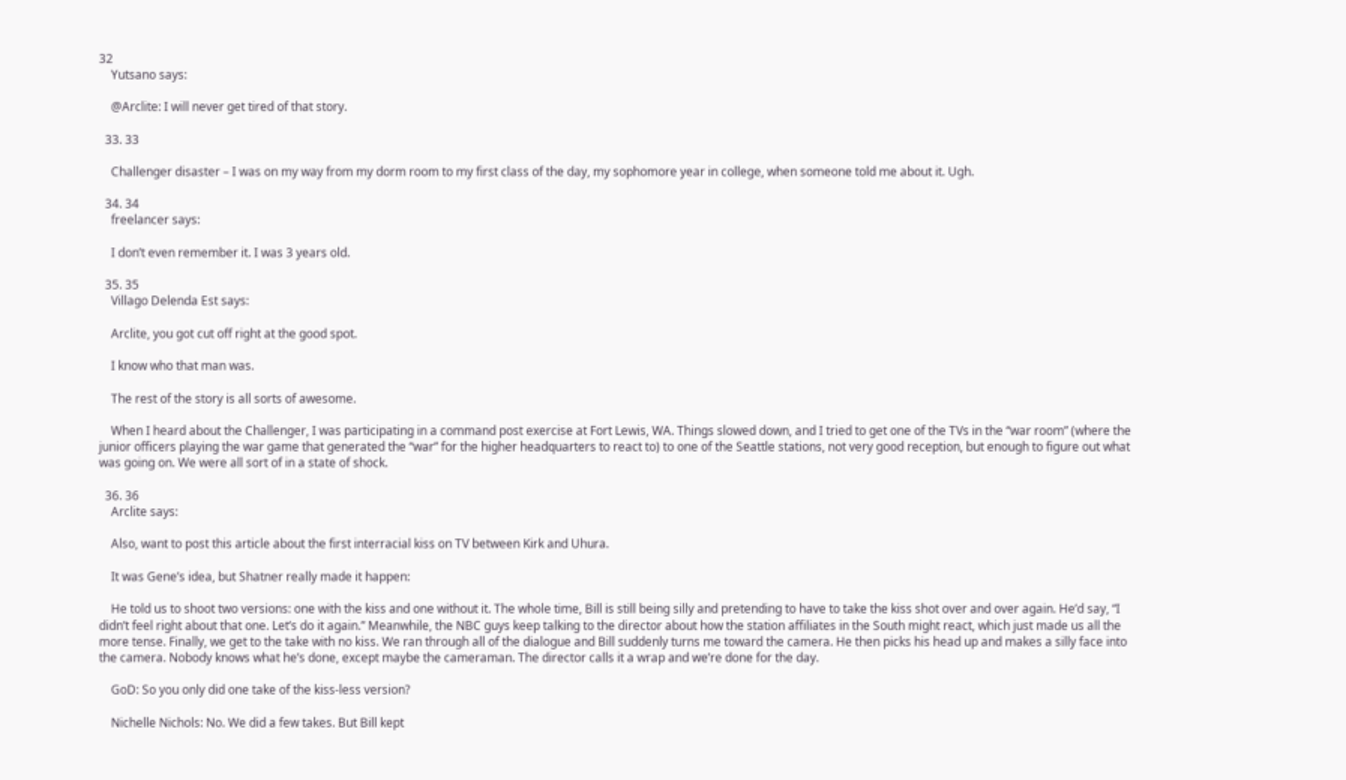32
    Yutsano says:

    @Arclite: I will never get tired of that story.

  33. 33

    Challenger disaster – I was on my way from my dorm room to my first class of the day, my sophomore year in college, when someone told me about it. Ugh.

  34. 34
    freelancer says:

    I don’t even remember it. I was 3 years old.

  35. 35
    Villago Delenda Est says:

    Arclite, you got cut off right at the good spot.

    I know who that man was.

    The rest of the story is all sorts of awesome.

    When I heard about the Challenger, I was participating in a command post exercise at Fort Lewis, WA. Things slowed down, and I tried to get one of the TVs in the “war room” (where the junior officers playing the war game that generated the “war” for the higher headquarters to react to) to one of the Seattle stations, not very good reception, but enough to figure out what was going on. We were all sort of in a state of shock.

  36. 36
    Arclite says:

    Also, want to post this article about the first interracial kiss on TV between Kirk and Uhura.

    It was Gene’s idea, but Shatner really made it happen:

    He told us to shoot two versions: one with the kiss and one without it. The whole time, Bill is still being silly and pretending to have to take the kiss shot over and over again. He’d say, “I didn’t feel right about that one. Let’s do it again.” Meanwhile, the NBC guys keep talking to the director about how the station affiliates in the South might react, which just made us all the more tense. Finally, we get to the take with no kiss. We ran through all of the dialogue and Bill suddenly turns me toward the camera. He then picks his head up and makes a silly face into the camera. Nobody knows what he’s done, except maybe the cameraman. The director calls it a wrap and we’re done for the day.

    GoD: So you only did one take of the kiss-less version?

    Nichelle Nichols: No. We did a few takes. But Bill kept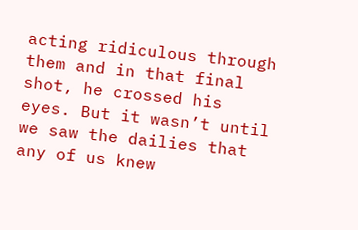acting ridiculous through them and in that final shot, he crossed his eyes. But it wasn’t until we saw the dailies that any of us knew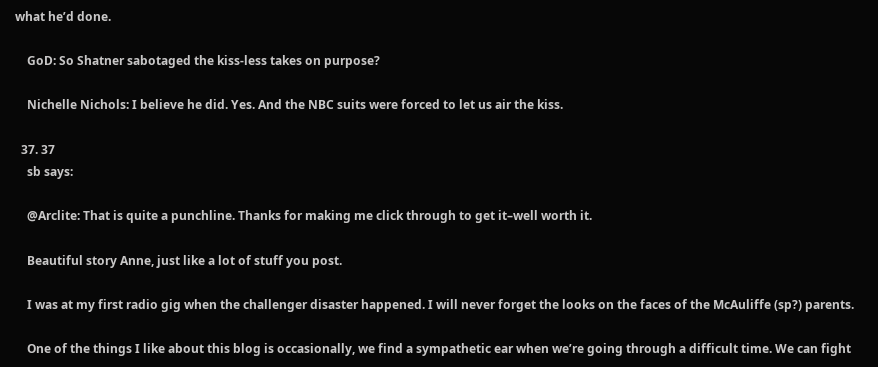what he’d done.

    GoD: So Shatner sabotaged the kiss-less takes on purpose?

    Nichelle Nichols: I believe he did. Yes. And the NBC suits were forced to let us air the kiss.

  37. 37
    sb says:

    @Arclite: That is quite a punchline. Thanks for making me click through to get it–well worth it.

    Beautiful story Anne, just like a lot of stuff you post.

    I was at my first radio gig when the challenger disaster happened. I will never forget the looks on the faces of the McAuliffe (sp?) parents.

    One of the things I like about this blog is occasionally, we find a sympathetic ear when we’re going through a difficult time. We can fight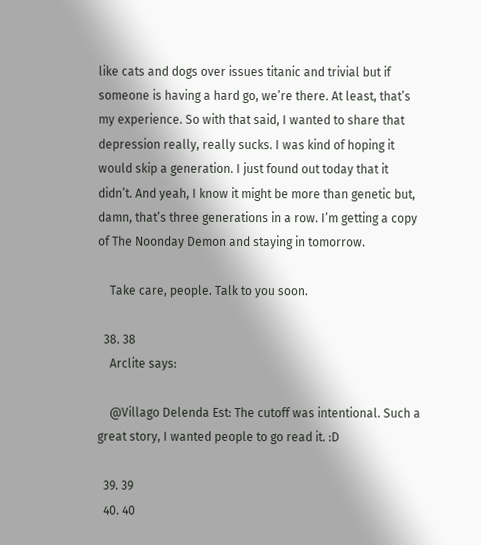like cats and dogs over issues titanic and trivial but if someone is having a hard go, we’re there. At least, that’s my experience. So with that said, I wanted to share that depression really, really sucks. I was kind of hoping it would skip a generation. I just found out today that it didn’t. And yeah, I know it might be more than genetic but, damn, that’s three generations in a row. I’m getting a copy of The Noonday Demon and staying in tomorrow.

    Take care, people. Talk to you soon.

  38. 38
    Arclite says:

    @Villago Delenda Est: The cutoff was intentional. Such a great story, I wanted people to go read it. :D

  39. 39
  40. 40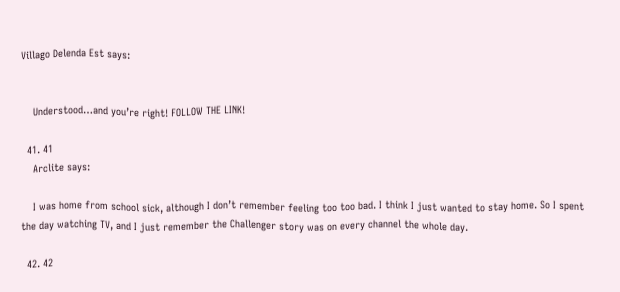Villago Delenda Est says:


    Understood…and you’re right! FOLLOW THE LINK!

  41. 41
    Arclite says:

    I was home from school sick, although I don’t remember feeling too too bad. I think I just wanted to stay home. So I spent the day watching TV, and I just remember the Challenger story was on every channel the whole day.

  42. 42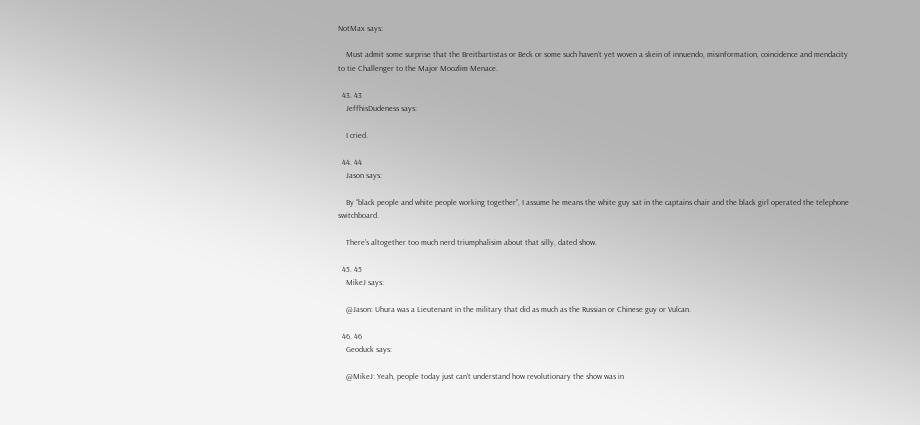NotMax says:

    Must admit some surprise that the Breitbartistas or Beck or some such haven’t yet woven a skein of innuendo, misinformation, coincidence and mendacity to tie Challenger to the Major Moozlim Menace.

  43. 43
    JeffhisDudeness says:

    I cried.

  44. 44
    Jason says:

    By “black people and white people working together”, I assume he means the white guy sat in the captains chair and the black girl operated the telephone switchboard.

    There’s altogether too much nerd triumphalisim about that silly, dated show.

  45. 45
    MikeJ says:

    @Jason: Uhura was a Lieutenant in the military that did as much as the Russian or Chinese guy or Vulcan.

  46. 46
    Geoduck says:

    @MikeJ: Yeah, people today just can’t understand how revolutionary the show was in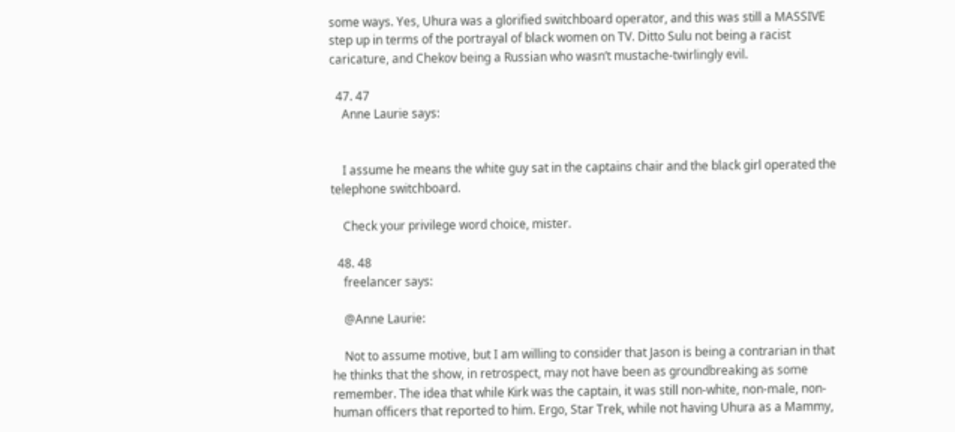some ways. Yes, Uhura was a glorified switchboard operator, and this was still a MASSIVE step up in terms of the portrayal of black women on TV. Ditto Sulu not being a racist caricature, and Chekov being a Russian who wasn’t mustache-twirlingly evil.

  47. 47
    Anne Laurie says:


    I assume he means the white guy sat in the captains chair and the black girl operated the telephone switchboard.

    Check your privilege word choice, mister.

  48. 48
    freelancer says:

    @Anne Laurie:

    Not to assume motive, but I am willing to consider that Jason is being a contrarian in that he thinks that the show, in retrospect, may not have been as groundbreaking as some remember. The idea that while Kirk was the captain, it was still non-white, non-male, non-human officers that reported to him. Ergo, Star Trek, while not having Uhura as a Mammy,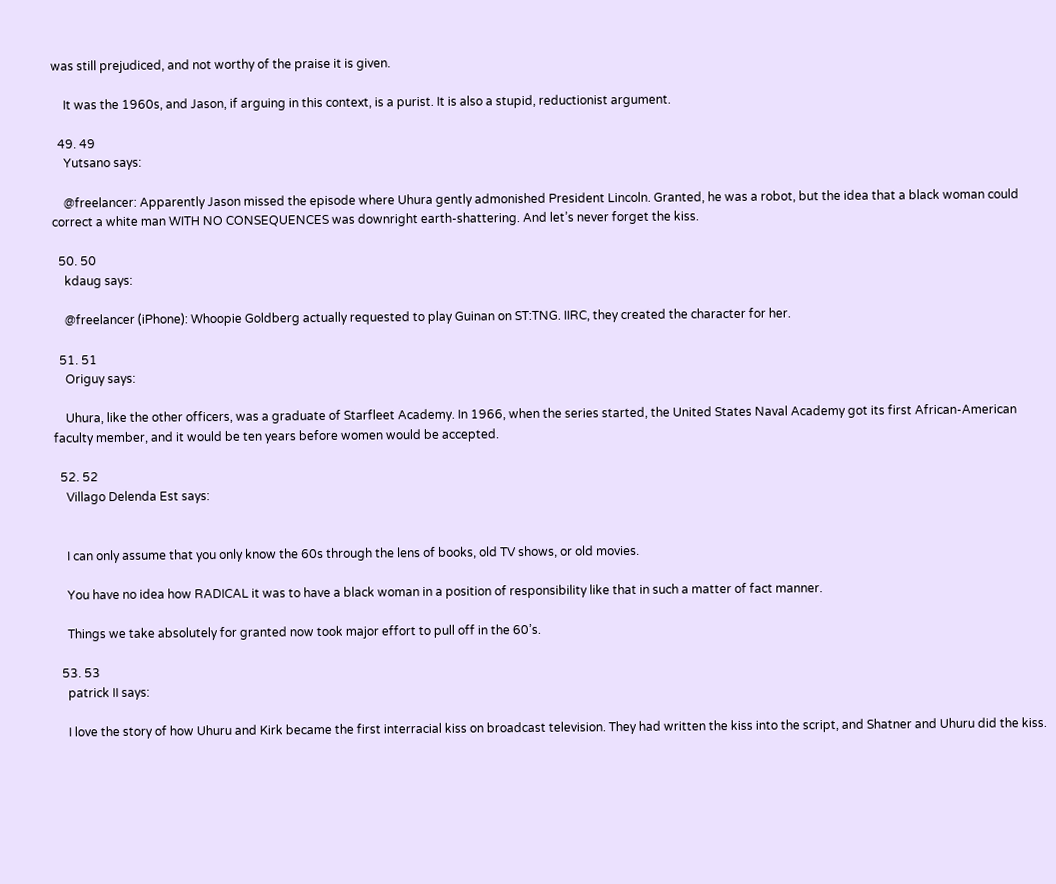was still prejudiced, and not worthy of the praise it is given.

    It was the 1960s, and Jason, if arguing in this context, is a purist. It is also a stupid, reductionist argument.

  49. 49
    Yutsano says:

    @freelancer: Apparently Jason missed the episode where Uhura gently admonished President Lincoln. Granted, he was a robot, but the idea that a black woman could correct a white man WITH NO CONSEQUENCES was downright earth-shattering. And let’s never forget the kiss.

  50. 50
    kdaug says:

    @freelancer (iPhone): Whoopie Goldberg actually requested to play Guinan on ST:TNG. IIRC, they created the character for her.

  51. 51
    Origuy says:

    Uhura, like the other officers, was a graduate of Starfleet Academy. In 1966, when the series started, the United States Naval Academy got its first African-American faculty member, and it would be ten years before women would be accepted.

  52. 52
    Villago Delenda Est says:


    I can only assume that you only know the 60s through the lens of books, old TV shows, or old movies.

    You have no idea how RADICAL it was to have a black woman in a position of responsibility like that in such a matter of fact manner.

    Things we take absolutely for granted now took major effort to pull off in the 60’s.

  53. 53
    patrick II says:

    I love the story of how Uhuru and Kirk became the first interracial kiss on broadcast television. They had written the kiss into the script, and Shatner and Uhuru did the kiss.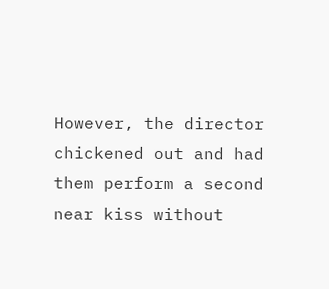However, the director chickened out and had them perform a second near kiss without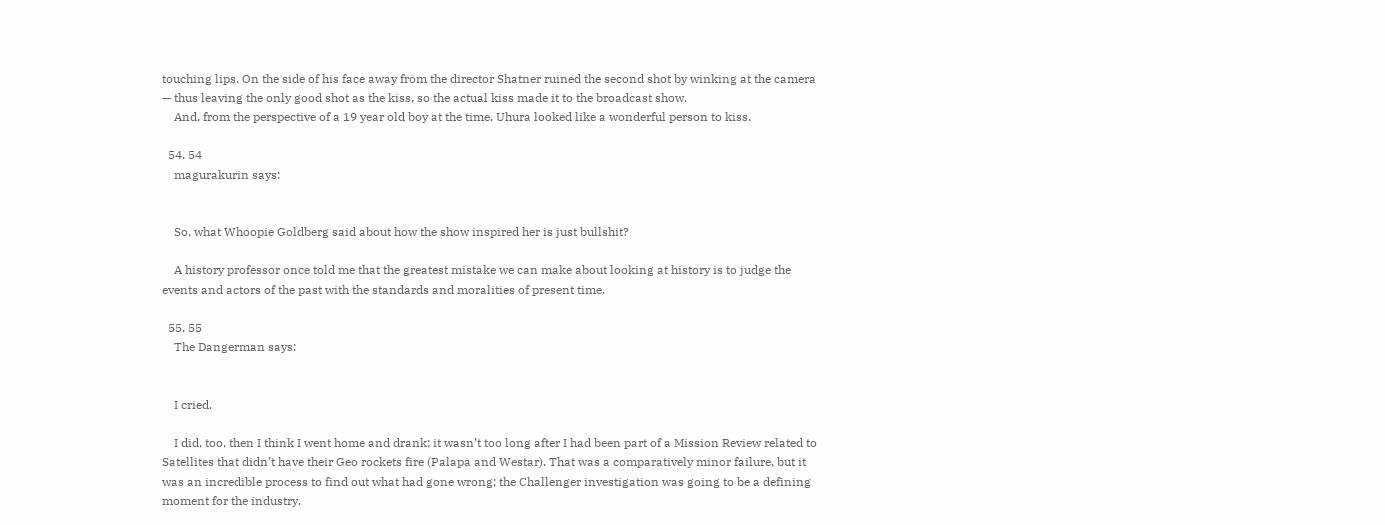touching lips. On the side of his face away from the director Shatner ruined the second shot by winking at the camera — thus leaving the only good shot as the kiss, so the actual kiss made it to the broadcast show.
    And, from the perspective of a 19 year old boy at the time, Uhura looked like a wonderful person to kiss.

  54. 54
    magurakurin says:


    So, what Whoopie Goldberg said about how the show inspired her is just bullshit?

    A history professor once told me that the greatest mistake we can make about looking at history is to judge the events and actors of the past with the standards and moralities of present time.

  55. 55
    The Dangerman says:


    I cried.

    I did, too, then I think I went home and drank; it wasn’t too long after I had been part of a Mission Review related to Satellites that didn’t have their Geo rockets fire (Palapa and Westar). That was a comparatively minor failure, but it was an incredible process to find out what had gone wrong; the Challenger investigation was going to be a defining moment for the industry.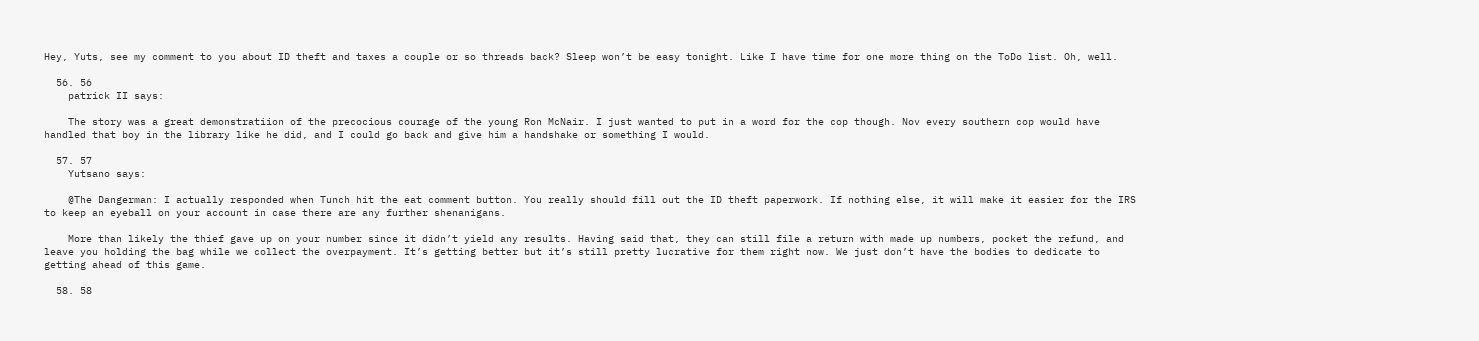Hey, Yuts, see my comment to you about ID theft and taxes a couple or so threads back? Sleep won’t be easy tonight. Like I have time for one more thing on the ToDo list. Oh, well.

  56. 56
    patrick II says:

    The story was a great demonstratiion of the precocious courage of the young Ron McNair. I just wanted to put in a word for the cop though. Nov every southern cop would have handled that boy in the library like he did, and I could go back and give him a handshake or something I would.

  57. 57
    Yutsano says:

    @The Dangerman: I actually responded when Tunch hit the eat comment button. You really should fill out the ID theft paperwork. If nothing else, it will make it easier for the IRS to keep an eyeball on your account in case there are any further shenanigans.

    More than likely the thief gave up on your number since it didn’t yield any results. Having said that, they can still file a return with made up numbers, pocket the refund, and leave you holding the bag while we collect the overpayment. It’s getting better but it’s still pretty lucrative for them right now. We just don’t have the bodies to dedicate to getting ahead of this game.

  58. 58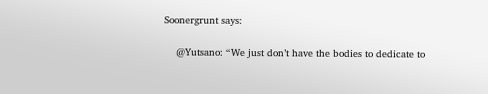Soonergrunt says:

    @Yutsano: “We just don’t have the bodies to dedicate to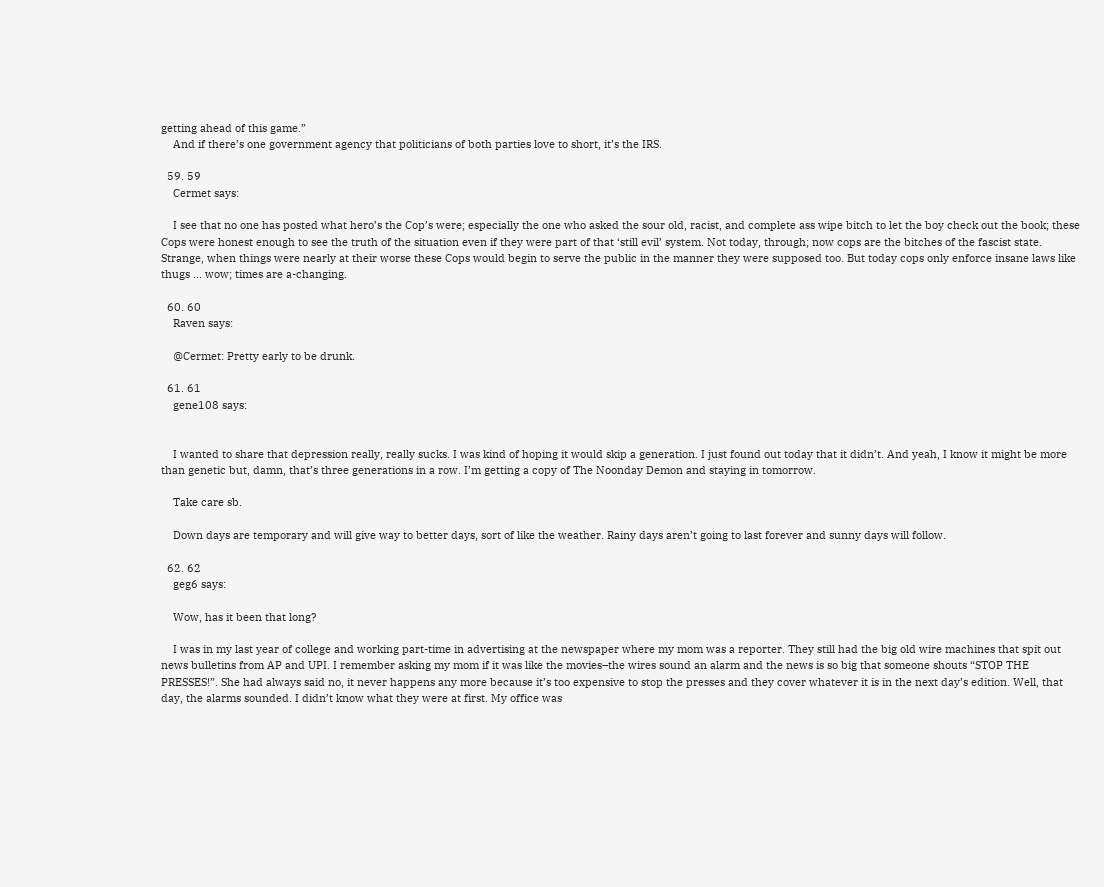getting ahead of this game.”
    And if there’s one government agency that politicians of both parties love to short, it’s the IRS.

  59. 59
    Cermet says:

    I see that no one has posted what hero’s the Cop’s were; especially the one who asked the sour old, racist, and complete ass wipe bitch to let the boy check out the book; these Cops were honest enough to see the truth of the situation even if they were part of that ‘still evil’ system. Not today, through; now cops are the bitches of the fascist state. Strange, when things were nearly at their worse these Cops would begin to serve the public in the manner they were supposed too. But today cops only enforce insane laws like thugs … wow; times are a-changing.

  60. 60
    Raven says:

    @Cermet: Pretty early to be drunk.

  61. 61
    gene108 says:


    I wanted to share that depression really, really sucks. I was kind of hoping it would skip a generation. I just found out today that it didn’t. And yeah, I know it might be more than genetic but, damn, that’s three generations in a row. I’m getting a copy of The Noonday Demon and staying in tomorrow.

    Take care sb.

    Down days are temporary and will give way to better days, sort of like the weather. Rainy days aren’t going to last forever and sunny days will follow.

  62. 62
    geg6 says:

    Wow, has it been that long?

    I was in my last year of college and working part-time in advertising at the newspaper where my mom was a reporter. They still had the big old wire machines that spit out news bulletins from AP and UPI. I remember asking my mom if it was like the movies–the wires sound an alarm and the news is so big that someone shouts “STOP THE PRESSES!”. She had always said no, it never happens any more because it’s too expensive to stop the presses and they cover whatever it is in the next day’s edition. Well, that day, the alarms sounded. I didn’t know what they were at first. My office was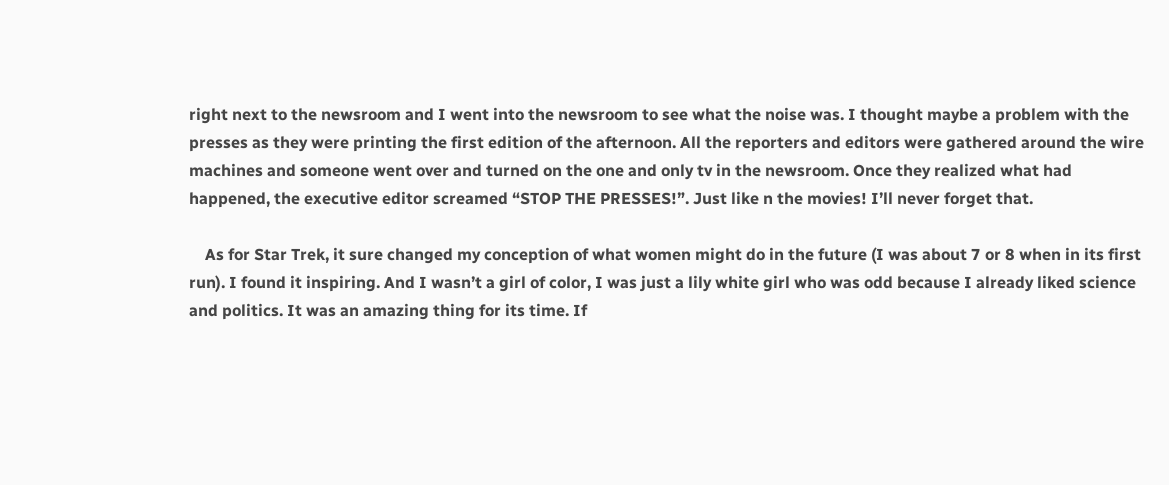right next to the newsroom and I went into the newsroom to see what the noise was. I thought maybe a problem with the presses as they were printing the first edition of the afternoon. All the reporters and editors were gathered around the wire machines and someone went over and turned on the one and only tv in the newsroom. Once they realized what had happened, the executive editor screamed “STOP THE PRESSES!”. Just like n the movies! I’ll never forget that.

    As for Star Trek, it sure changed my conception of what women might do in the future (I was about 7 or 8 when in its first run). I found it inspiring. And I wasn’t a girl of color, I was just a lily white girl who was odd because I already liked science and politics. It was an amazing thing for its time. If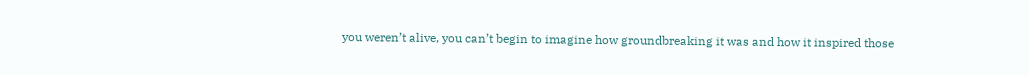you weren’t alive, you can’t begin to imagine how groundbreaking it was and how it inspired those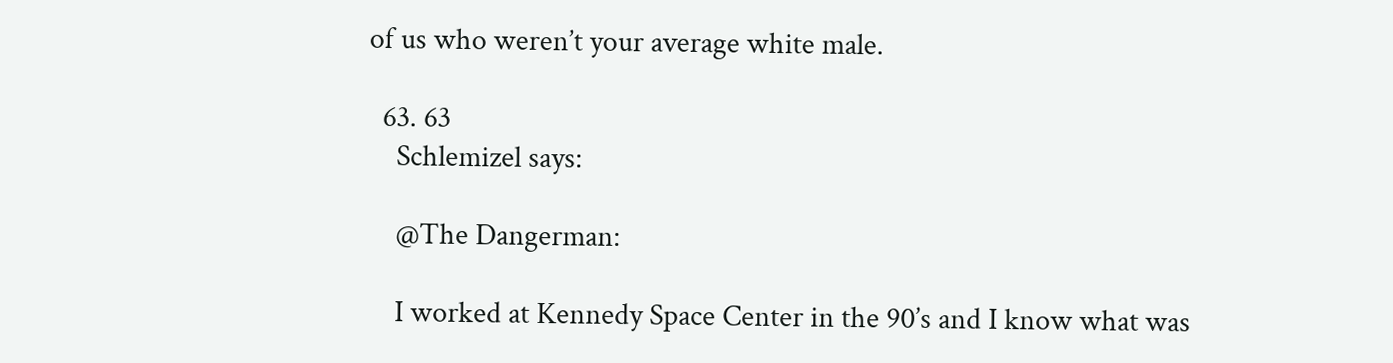of us who weren’t your average white male.

  63. 63
    Schlemizel says:

    @The Dangerman:

    I worked at Kennedy Space Center in the 90’s and I know what was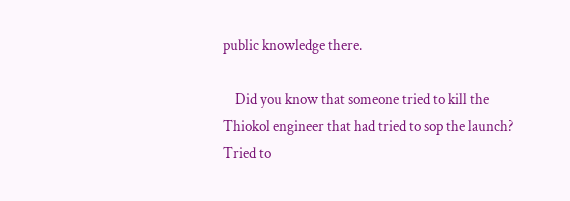public knowledge there.

    Did you know that someone tried to kill the Thiokol engineer that had tried to sop the launch? Tried to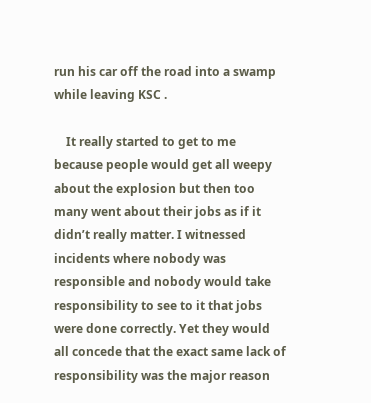run his car off the road into a swamp while leaving KSC .

    It really started to get to me because people would get all weepy about the explosion but then too many went about their jobs as if it didn’t really matter. I witnessed incidents where nobody was responsible and nobody would take responsibility to see to it that jobs were done correctly. Yet they would all concede that the exact same lack of responsibility was the major reason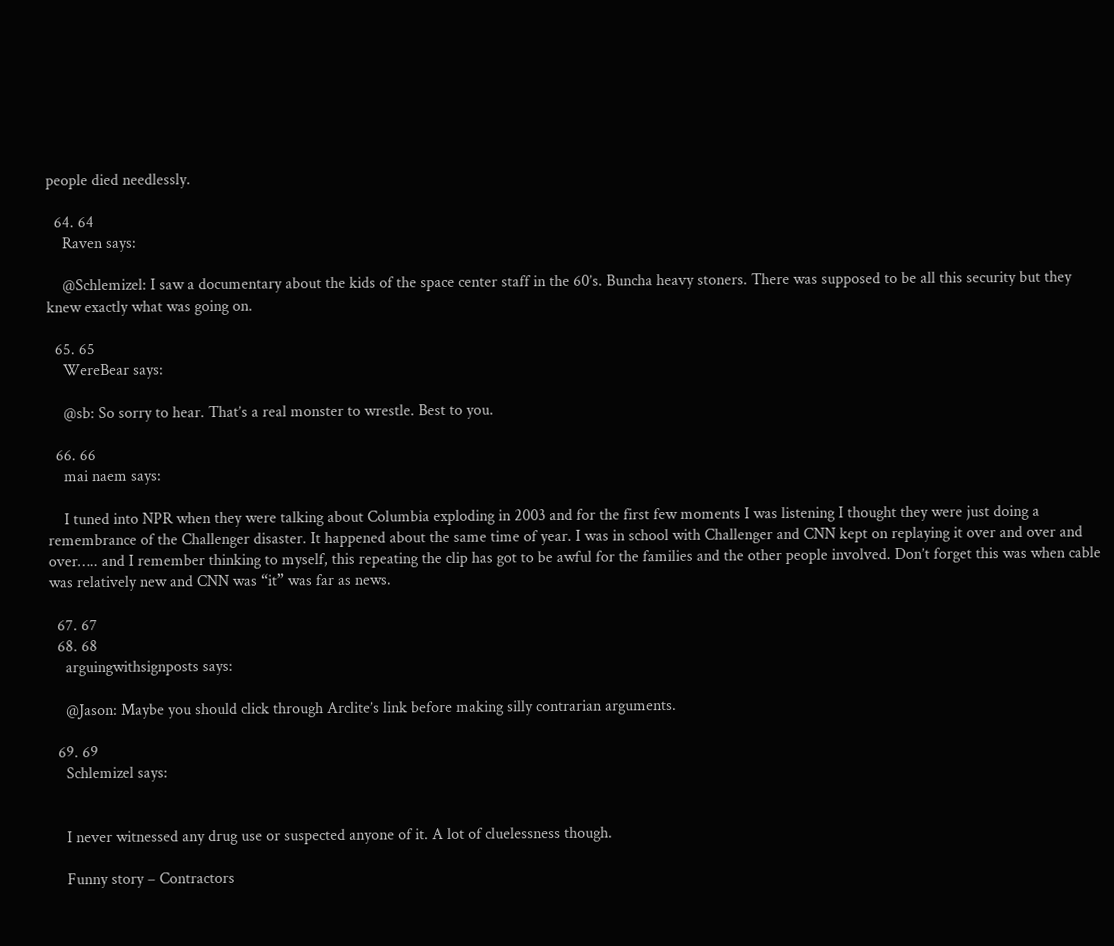people died needlessly.

  64. 64
    Raven says:

    @Schlemizel: I saw a documentary about the kids of the space center staff in the 60’s. Buncha heavy stoners. There was supposed to be all this security but they knew exactly what was going on.

  65. 65
    WereBear says:

    @sb: So sorry to hear. That’s a real monster to wrestle. Best to you.

  66. 66
    mai naem says:

    I tuned into NPR when they were talking about Columbia exploding in 2003 and for the first few moments I was listening I thought they were just doing a remembrance of the Challenger disaster. It happened about the same time of year. I was in school with Challenger and CNN kept on replaying it over and over and over….. and I remember thinking to myself, this repeating the clip has got to be awful for the families and the other people involved. Don’t forget this was when cable was relatively new and CNN was “it” was far as news.

  67. 67
  68. 68
    arguingwithsignposts says:

    @Jason: Maybe you should click through Arclite’s link before making silly contrarian arguments.

  69. 69
    Schlemizel says:


    I never witnessed any drug use or suspected anyone of it. A lot of cluelessness though.

    Funny story – Contractors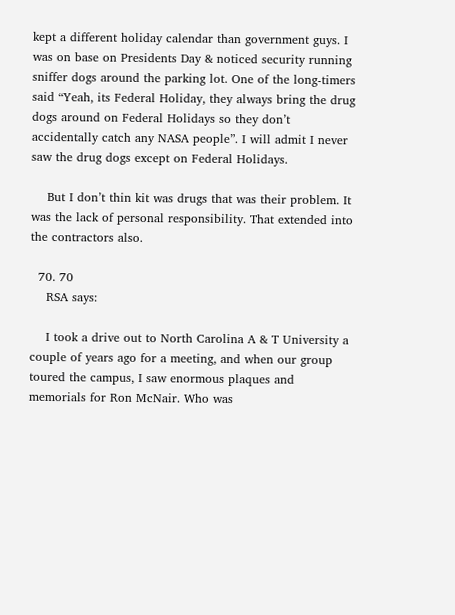kept a different holiday calendar than government guys. I was on base on Presidents Day & noticed security running sniffer dogs around the parking lot. One of the long-timers said “Yeah, its Federal Holiday, they always bring the drug dogs around on Federal Holidays so they don’t accidentally catch any NASA people”. I will admit I never saw the drug dogs except on Federal Holidays.

    But I don’t thin kit was drugs that was their problem. It was the lack of personal responsibility. That extended into the contractors also.

  70. 70
    RSA says:

    I took a drive out to North Carolina A & T University a couple of years ago for a meeting, and when our group toured the campus, I saw enormous plaques and memorials for Ron McNair. Who was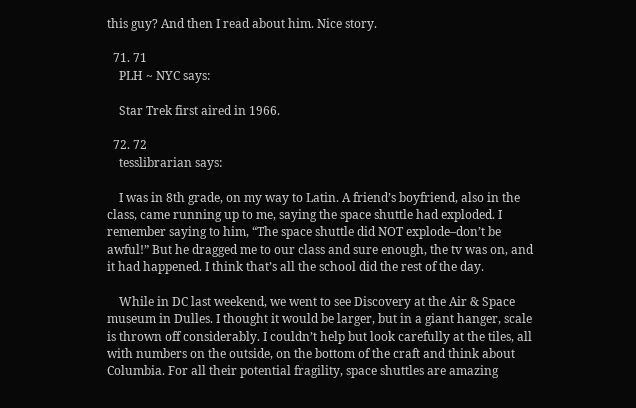this guy? And then I read about him. Nice story.

  71. 71
    PLH ~ NYC says:

    Star Trek first aired in 1966.

  72. 72
    tesslibrarian says:

    I was in 8th grade, on my way to Latin. A friend’s boyfriend, also in the class, came running up to me, saying the space shuttle had exploded. I remember saying to him, “The space shuttle did NOT explode–don’t be awful!” But he dragged me to our class and sure enough, the tv was on, and it had happened. I think that’s all the school did the rest of the day.

    While in DC last weekend, we went to see Discovery at the Air & Space museum in Dulles. I thought it would be larger, but in a giant hanger, scale is thrown off considerably. I couldn’t help but look carefully at the tiles, all with numbers on the outside, on the bottom of the craft and think about Columbia. For all their potential fragility, space shuttles are amazing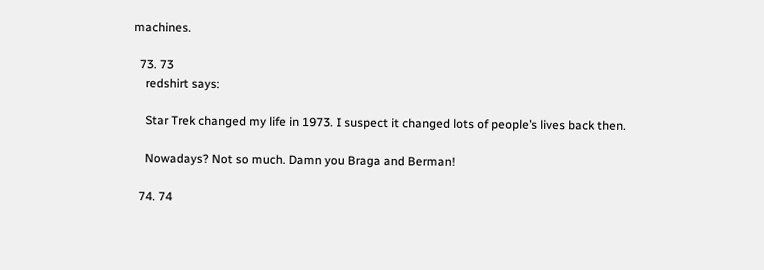machines.

  73. 73
    redshirt says:

    Star Trek changed my life in 1973. I suspect it changed lots of people’s lives back then.

    Nowadays? Not so much. Damn you Braga and Berman!

  74. 74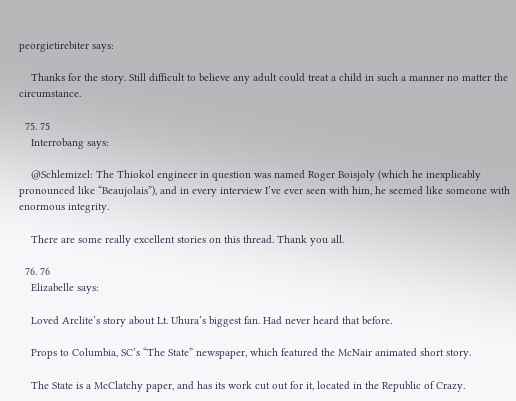peorgietirebiter says:

    Thanks for the story. Still difficult to believe any adult could treat a child in such a manner no matter the circumstance.

  75. 75
    Interrobang says:

    @Schlemizel: The Thiokol engineer in question was named Roger Boisjoly (which he inexplicably pronounced like “Beaujolais”), and in every interview I’ve ever seen with him, he seemed like someone with enormous integrity.

    There are some really excellent stories on this thread. Thank you all.

  76. 76
    Elizabelle says:

    Loved Arclite’s story about Lt. Uhura’s biggest fan. Had never heard that before.

    Props to Columbia, SC’s “The State” newspaper, which featured the McNair animated short story.

    The State is a McClatchy paper, and has its work cut out for it, located in the Republic of Crazy.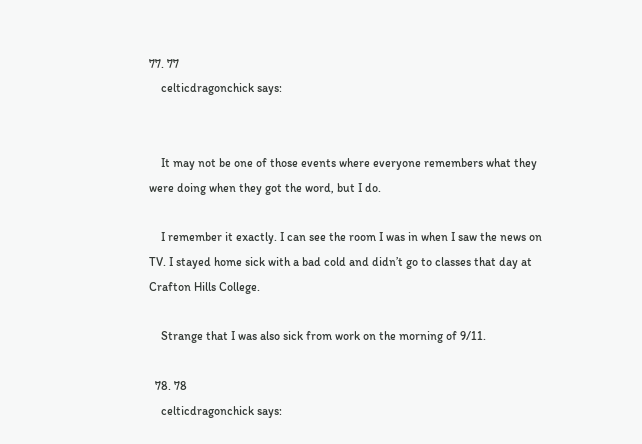77. 77
    celticdragonchick says:


    It may not be one of those events where everyone remembers what they were doing when they got the word, but I do.

    I remember it exactly. I can see the room I was in when I saw the news on TV. I stayed home sick with a bad cold and didn’t go to classes that day at Crafton Hills College.

    Strange that I was also sick from work on the morning of 9/11.

  78. 78
    celticdragonchick says: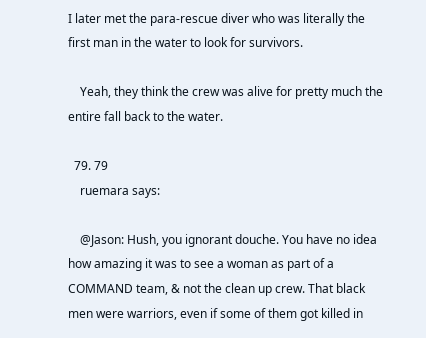I later met the para-rescue diver who was literally the first man in the water to look for survivors.

    Yeah, they think the crew was alive for pretty much the entire fall back to the water.

  79. 79
    ruemara says:

    @Jason: Hush, you ignorant douche. You have no idea how amazing it was to see a woman as part of a COMMAND team, & not the clean up crew. That black men were warriors, even if some of them got killed in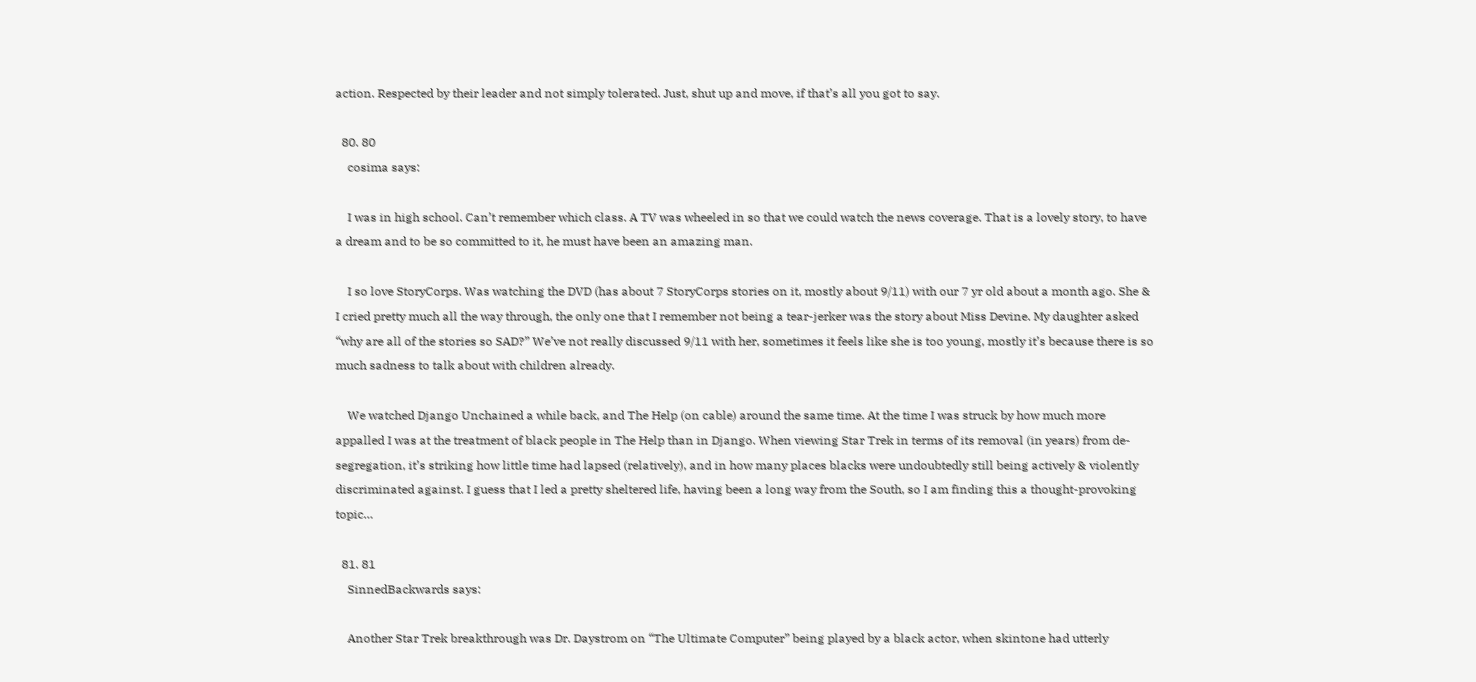action. Respected by their leader and not simply tolerated. Just, shut up and move, if that’s all you got to say.

  80. 80
    cosima says:

    I was in high school. Can’t remember which class. A TV was wheeled in so that we could watch the news coverage. That is a lovely story, to have a dream and to be so committed to it, he must have been an amazing man.

    I so love StoryCorps. Was watching the DVD (has about 7 StoryCorps stories on it, mostly about 9/11) with our 7 yr old about a month ago. She & I cried pretty much all the way through, the only one that I remember not being a tear-jerker was the story about Miss Devine. My daughter asked “why are all of the stories so SAD?” We’ve not really discussed 9/11 with her, sometimes it feels like she is too young, mostly it’s because there is so much sadness to talk about with children already.

    We watched Django Unchained a while back, and The Help (on cable) around the same time. At the time I was struck by how much more appalled I was at the treatment of black people in The Help than in Django. When viewing Star Trek in terms of its removal (in years) from de-segregation, it’s striking how little time had lapsed (relatively), and in how many places blacks were undoubtedly still being actively & violently discriminated against. I guess that I led a pretty sheltered life, having been a long way from the South, so I am finding this a thought-provoking topic…

  81. 81
    SinnedBackwards says:

    Another Star Trek breakthrough was Dr. Daystrom on “The Ultimate Computer” being played by a black actor, when skintone had utterly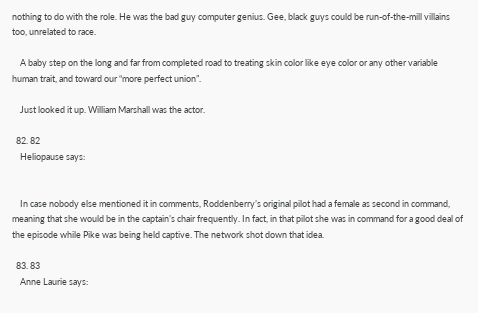nothing to do with the role. He was the bad guy computer genius. Gee, black guys could be run-of-the-mill villains too, unrelated to race.

    A baby step on the long and far from completed road to treating skin color like eye color or any other variable human trait, and toward our “more perfect union”.

    Just looked it up. William Marshall was the actor.

  82. 82
    Heliopause says:


    In case nobody else mentioned it in comments, Roddenberry’s original pilot had a female as second in command, meaning that she would be in the captain’s chair frequently. In fact, in that pilot she was in command for a good deal of the episode while Pike was being held captive. The network shot down that idea.

  83. 83
    Anne Laurie says: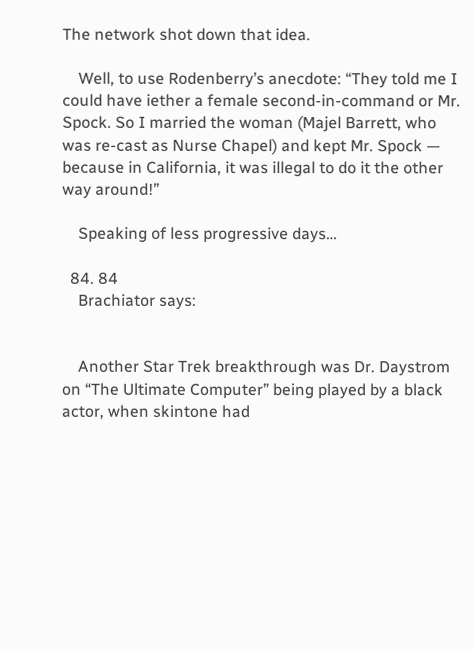The network shot down that idea.

    Well, to use Rodenberry’s anecdote: “They told me I could have iether a female second-in-command or Mr. Spock. So I married the woman (Majel Barrett, who was re-cast as Nurse Chapel) and kept Mr. Spock — because in California, it was illegal to do it the other way around!”

    Speaking of less progressive days…

  84. 84
    Brachiator says:


    Another Star Trek breakthrough was Dr. Daystrom on “The Ultimate Computer” being played by a black actor, when skintone had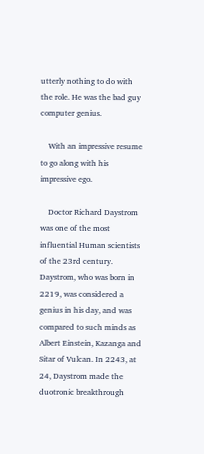utterly nothing to do with the role. He was the bad guy computer genius.

    With an impressive resume to go along with his impressive ego.

    Doctor Richard Daystrom was one of the most influential Human scientists of the 23rd century. Daystrom, who was born in 2219, was considered a genius in his day, and was compared to such minds as Albert Einstein, Kazanga and Sitar of Vulcan. In 2243, at 24, Daystrom made the duotronic breakthrough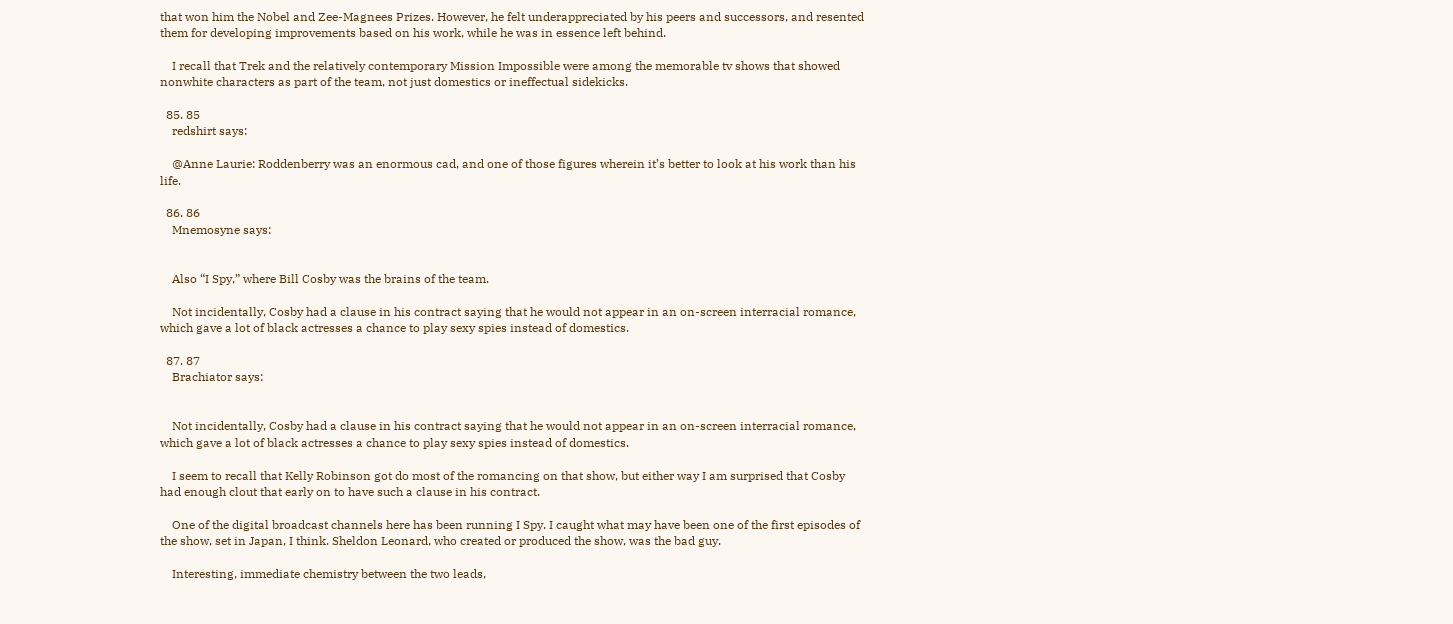that won him the Nobel and Zee-Magnees Prizes. However, he felt underappreciated by his peers and successors, and resented them for developing improvements based on his work, while he was in essence left behind.

    I recall that Trek and the relatively contemporary Mission Impossible were among the memorable tv shows that showed nonwhite characters as part of the team, not just domestics or ineffectual sidekicks.

  85. 85
    redshirt says:

    @Anne Laurie: Roddenberry was an enormous cad, and one of those figures wherein it’s better to look at his work than his life.

  86. 86
    Mnemosyne says:


    Also “I Spy,” where Bill Cosby was the brains of the team.

    Not incidentally, Cosby had a clause in his contract saying that he would not appear in an on-screen interracial romance, which gave a lot of black actresses a chance to play sexy spies instead of domestics.

  87. 87
    Brachiator says:


    Not incidentally, Cosby had a clause in his contract saying that he would not appear in an on-screen interracial romance, which gave a lot of black actresses a chance to play sexy spies instead of domestics.

    I seem to recall that Kelly Robinson got do most of the romancing on that show, but either way I am surprised that Cosby had enough clout that early on to have such a clause in his contract.

    One of the digital broadcast channels here has been running I Spy. I caught what may have been one of the first episodes of the show, set in Japan, I think. Sheldon Leonard, who created or produced the show, was the bad guy.

    Interesting, immediate chemistry between the two leads,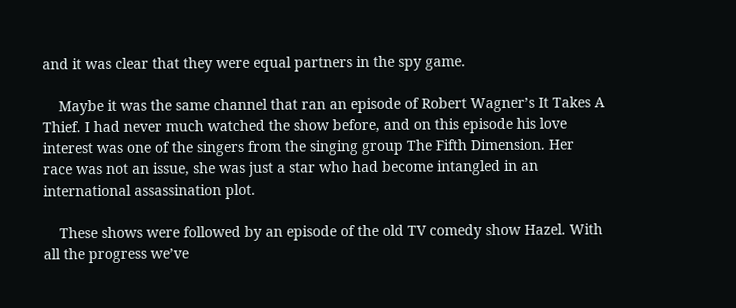and it was clear that they were equal partners in the spy game.

    Maybe it was the same channel that ran an episode of Robert Wagner’s It Takes A Thief. I had never much watched the show before, and on this episode his love interest was one of the singers from the singing group The Fifth Dimension. Her race was not an issue, she was just a star who had become intangled in an international assassination plot.

    These shows were followed by an episode of the old TV comedy show Hazel. With all the progress we’ve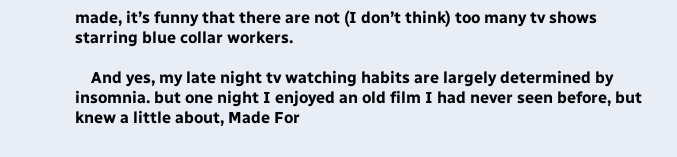made, it’s funny that there are not (I don’t think) too many tv shows starring blue collar workers.

    And yes, my late night tv watching habits are largely determined by insomnia. but one night I enjoyed an old film I had never seen before, but knew a little about, Made For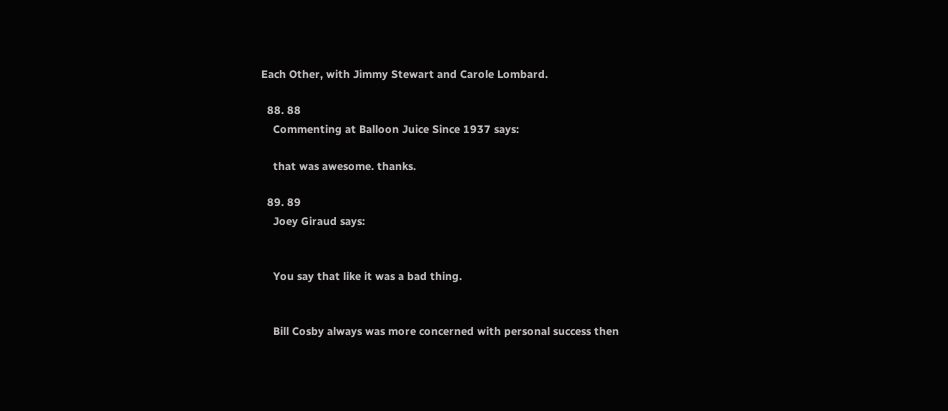Each Other, with Jimmy Stewart and Carole Lombard.

  88. 88
    Commenting at Balloon Juice Since 1937 says:

    that was awesome. thanks.

  89. 89
    Joey Giraud says:


    You say that like it was a bad thing.


    Bill Cosby always was more concerned with personal success then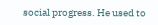social progress. He used to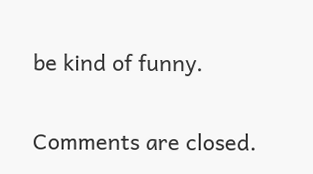be kind of funny.

Comments are closed.